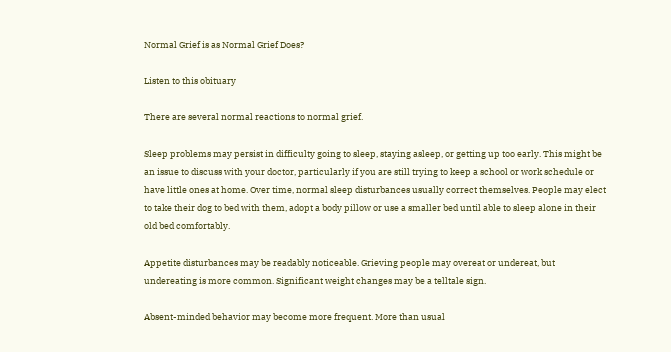Normal Grief is as Normal Grief Does?

Listen to this obituary

There are several normal reactions to normal grief.

Sleep problems may persist in difficulty going to sleep, staying asleep, or getting up too early. This might be an issue to discuss with your doctor, particularly if you are still trying to keep a school or work schedule or have little ones at home. Over time, normal sleep disturbances usually correct themselves. People may elect to take their dog to bed with them, adopt a body pillow or use a smaller bed until able to sleep alone in their old bed comfortably.

Appetite disturbances may be readably noticeable. Grieving people may overeat or undereat, but undereating is more common. Significant weight changes may be a telltale sign.

Absent-minded behavior may become more frequent. More than usual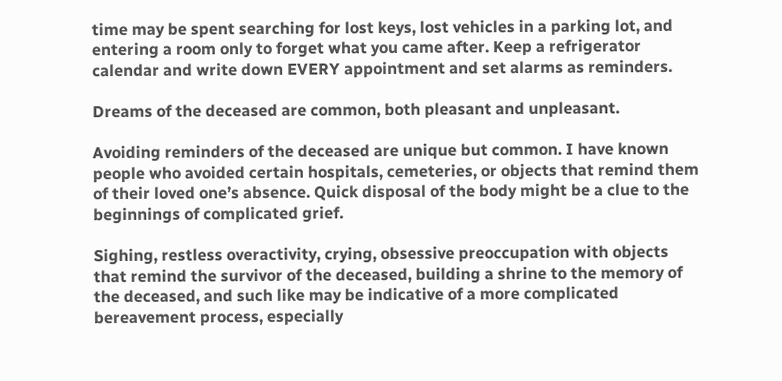time may be spent searching for lost keys, lost vehicles in a parking lot, and entering a room only to forget what you came after. Keep a refrigerator calendar and write down EVERY appointment and set alarms as reminders.

Dreams of the deceased are common, both pleasant and unpleasant.

Avoiding reminders of the deceased are unique but common. I have known people who avoided certain hospitals, cemeteries, or objects that remind them of their loved one’s absence. Quick disposal of the body might be a clue to the beginnings of complicated grief.

Sighing, restless overactivity, crying, obsessive preoccupation with objects that remind the survivor of the deceased, building a shrine to the memory of the deceased, and such like may be indicative of a more complicated bereavement process, especially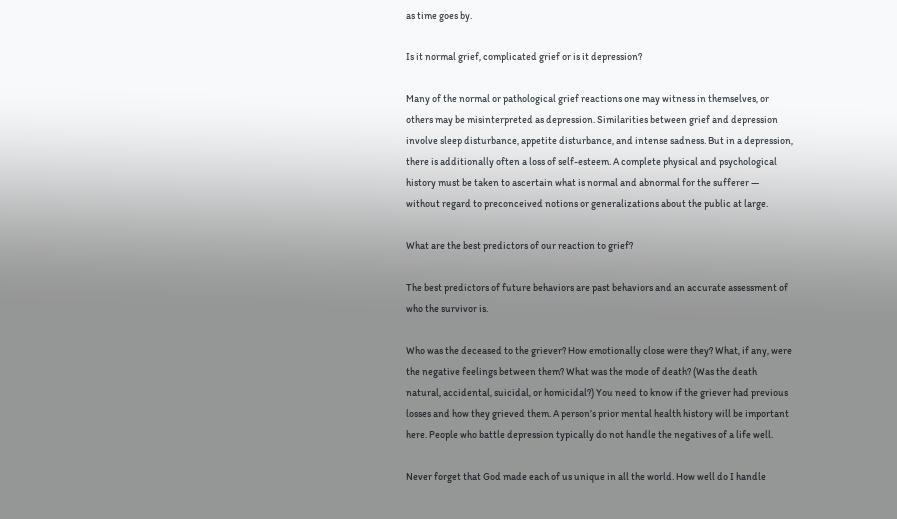as time goes by.

Is it normal grief, complicated grief or is it depression?

Many of the normal or pathological grief reactions one may witness in themselves, or others may be misinterpreted as depression. Similarities between grief and depression involve sleep disturbance, appetite disturbance, and intense sadness. But in a depression, there is additionally often a loss of self-esteem. A complete physical and psychological history must be taken to ascertain what is normal and abnormal for the sufferer — without regard to preconceived notions or generalizations about the public at large.

What are the best predictors of our reaction to grief?

The best predictors of future behaviors are past behaviors and an accurate assessment of who the survivor is.

Who was the deceased to the griever? How emotionally close were they? What, if any, were the negative feelings between them? What was the mode of death? (Was the death natural, accidental, suicidal, or homicidal?) You need to know if the griever had previous losses and how they grieved them. A person’s prior mental health history will be important here. People who battle depression typically do not handle the negatives of a life well.

Never forget that God made each of us unique in all the world. How well do I handle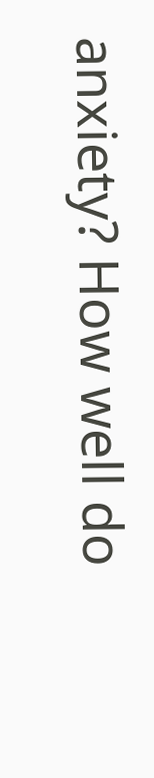anxiety? How well do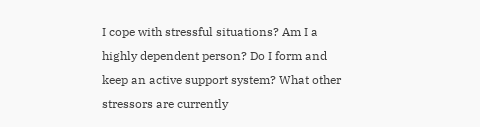I cope with stressful situations? Am I a highly dependent person? Do I form and keep an active support system? What other stressors are currently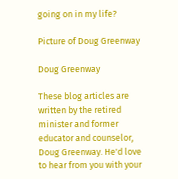going on in my life?

Picture of Doug Greenway

Doug Greenway

These blog articles are written by the retired minister and former educator and counselor, Doug Greenway. He'd love to hear from you with your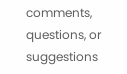comments, questions, or suggestions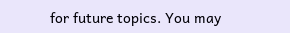for future topics. You may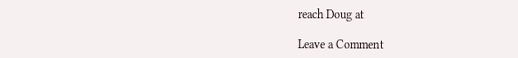reach Doug at

Leave a Comment